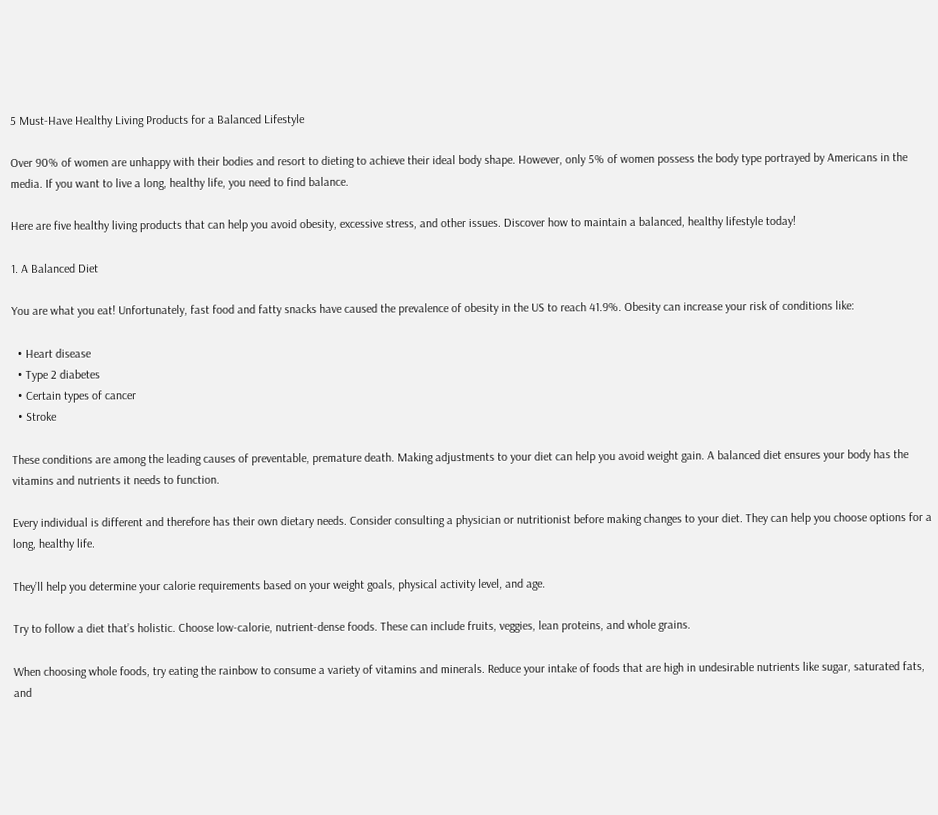5 Must-Have Healthy Living Products for a Balanced Lifestyle

Over 90% of women are unhappy with their bodies and resort to dieting to achieve their ideal body shape. However, only 5% of women possess the body type portrayed by Americans in the media. If you want to live a long, healthy life, you need to find balance.

Here are five healthy living products that can help you avoid obesity, excessive stress, and other issues. Discover how to maintain a balanced, healthy lifestyle today!

1. A Balanced Diet

You are what you eat! Unfortunately, fast food and fatty snacks have caused the prevalence of obesity in the US to reach 41.9%. Obesity can increase your risk of conditions like:

  • Heart disease
  • Type 2 diabetes
  • Certain types of cancer
  • Stroke

These conditions are among the leading causes of preventable, premature death. Making adjustments to your diet can help you avoid weight gain. A balanced diet ensures your body has the vitamins and nutrients it needs to function.

Every individual is different and therefore has their own dietary needs. Consider consulting a physician or nutritionist before making changes to your diet. They can help you choose options for a long, healthy life.

They’ll help you determine your calorie requirements based on your weight goals, physical activity level, and age.

Try to follow a diet that’s holistic. Choose low-calorie, nutrient-dense foods. These can include fruits, veggies, lean proteins, and whole grains.

When choosing whole foods, try eating the rainbow to consume a variety of vitamins and minerals. Reduce your intake of foods that are high in undesirable nutrients like sugar, saturated fats, and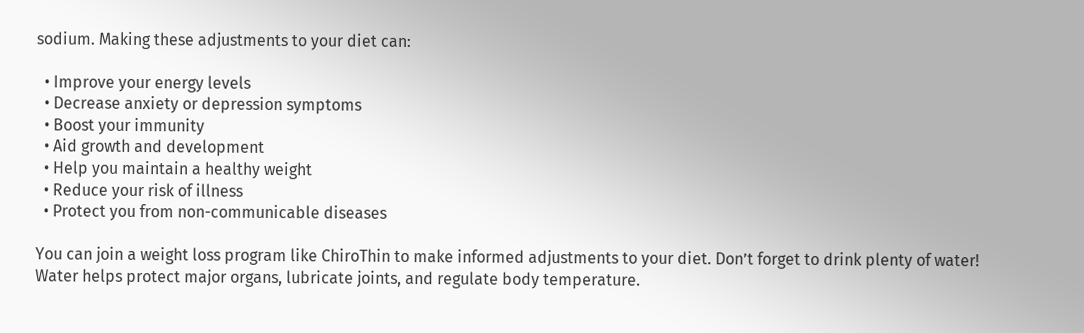sodium. Making these adjustments to your diet can:

  • Improve your energy levels
  • Decrease anxiety or depression symptoms
  • Boost your immunity
  • Aid growth and development
  • Help you maintain a healthy weight
  • Reduce your risk of illness
  • Protect you from non-communicable diseases

You can join a weight loss program like ChiroThin to make informed adjustments to your diet. Don’t forget to drink plenty of water! Water helps protect major organs, lubricate joints, and regulate body temperature.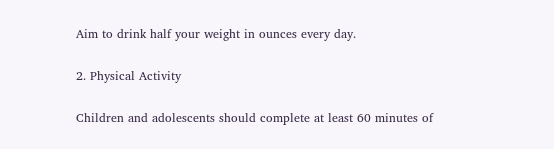Aim to drink half your weight in ounces every day.

2. Physical Activity

Children and adolescents should complete at least 60 minutes of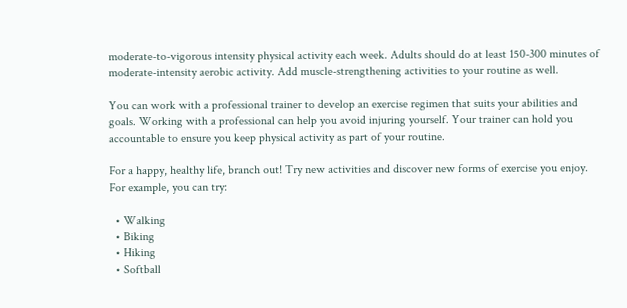moderate-to-vigorous intensity physical activity each week. Adults should do at least 150-300 minutes of moderate-intensity aerobic activity. Add muscle-strengthening activities to your routine as well.

You can work with a professional trainer to develop an exercise regimen that suits your abilities and goals. Working with a professional can help you avoid injuring yourself. Your trainer can hold you accountable to ensure you keep physical activity as part of your routine.

For a happy, healthy life, branch out! Try new activities and discover new forms of exercise you enjoy. For example, you can try:

  • Walking
  • Biking
  • Hiking
  • Softball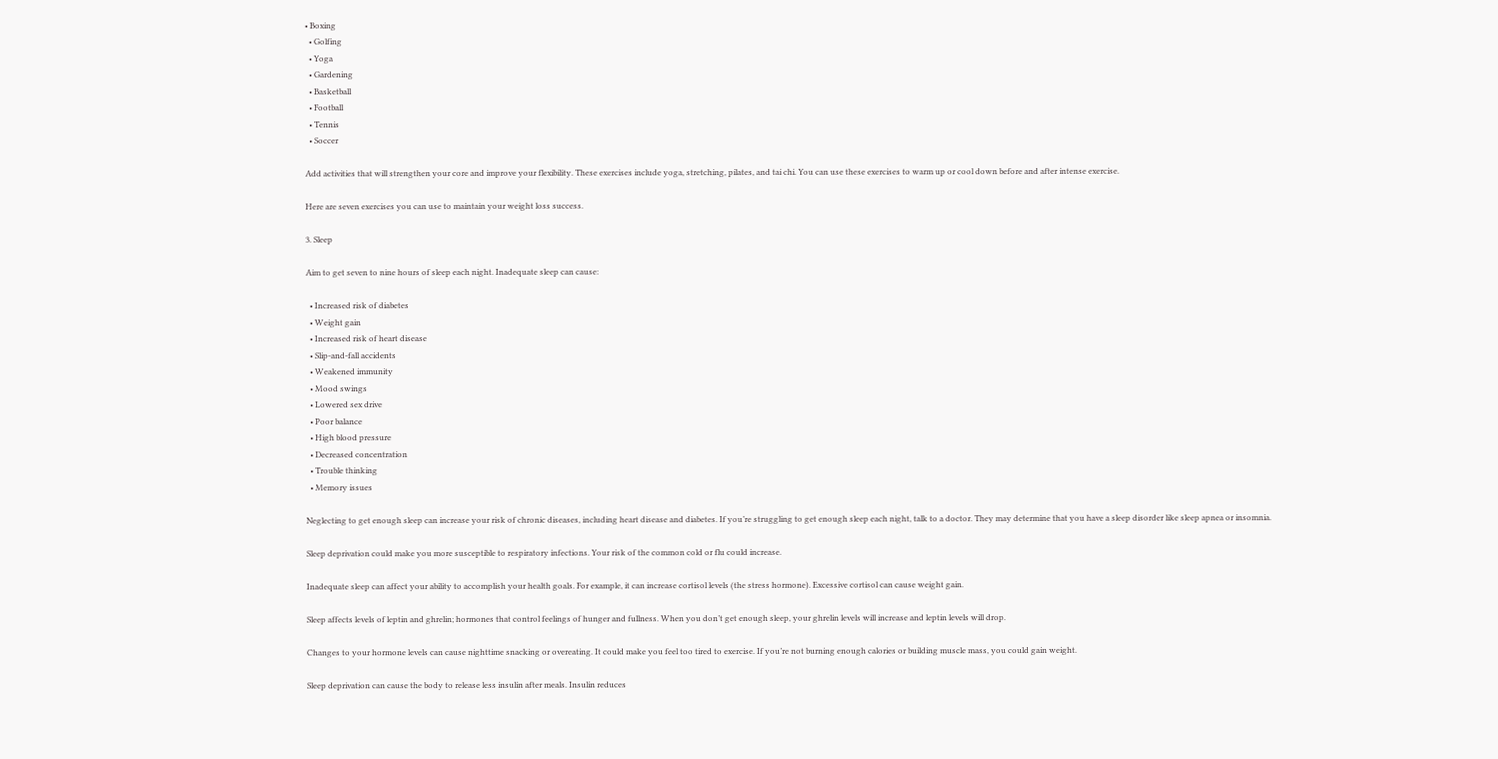• Boxing
  • Golfing
  • Yoga
  • Gardening
  • Basketball
  • Football
  • Tennis
  • Soccer

Add activities that will strengthen your core and improve your flexibility. These exercises include yoga, stretching, pilates, and tai chi. You can use these exercises to warm up or cool down before and after intense exercise.

Here are seven exercises you can use to maintain your weight loss success.

3. Sleep

Aim to get seven to nine hours of sleep each night. Inadequate sleep can cause:

  • Increased risk of diabetes
  • Weight gain
  • Increased risk of heart disease
  • Slip-and-fall accidents
  • Weakened immunity
  • Mood swings
  • Lowered sex drive
  • Poor balance
  • High blood pressure
  • Decreased concentration
  • Trouble thinking
  • Memory issues

Neglecting to get enough sleep can increase your risk of chronic diseases, including heart disease and diabetes. If you’re struggling to get enough sleep each night, talk to a doctor. They may determine that you have a sleep disorder like sleep apnea or insomnia.

Sleep deprivation could make you more susceptible to respiratory infections. Your risk of the common cold or flu could increase.

Inadequate sleep can affect your ability to accomplish your health goals. For example, it can increase cortisol levels (the stress hormone). Excessive cortisol can cause weight gain.

Sleep affects levels of leptin and ghrelin; hormones that control feelings of hunger and fullness. When you don’t get enough sleep, your ghrelin levels will increase and leptin levels will drop.

Changes to your hormone levels can cause nighttime snacking or overeating. It could make you feel too tired to exercise. If you’re not burning enough calories or building muscle mass, you could gain weight.

Sleep deprivation can cause the body to release less insulin after meals. Insulin reduces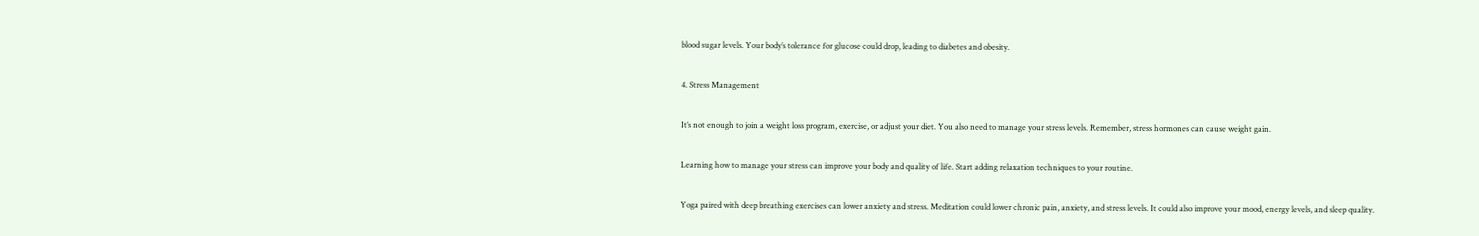blood sugar levels. Your body’s tolerance for glucose could drop, leading to diabetes and obesity.

4. Stress Management

It’s not enough to join a weight loss program, exercise, or adjust your diet. You also need to manage your stress levels. Remember, stress hormones can cause weight gain.

Learning how to manage your stress can improve your body and quality of life. Start adding relaxation techniques to your routine.

Yoga paired with deep breathing exercises can lower anxiety and stress. Meditation could lower chronic pain, anxiety, and stress levels. It could also improve your mood, energy levels, and sleep quality.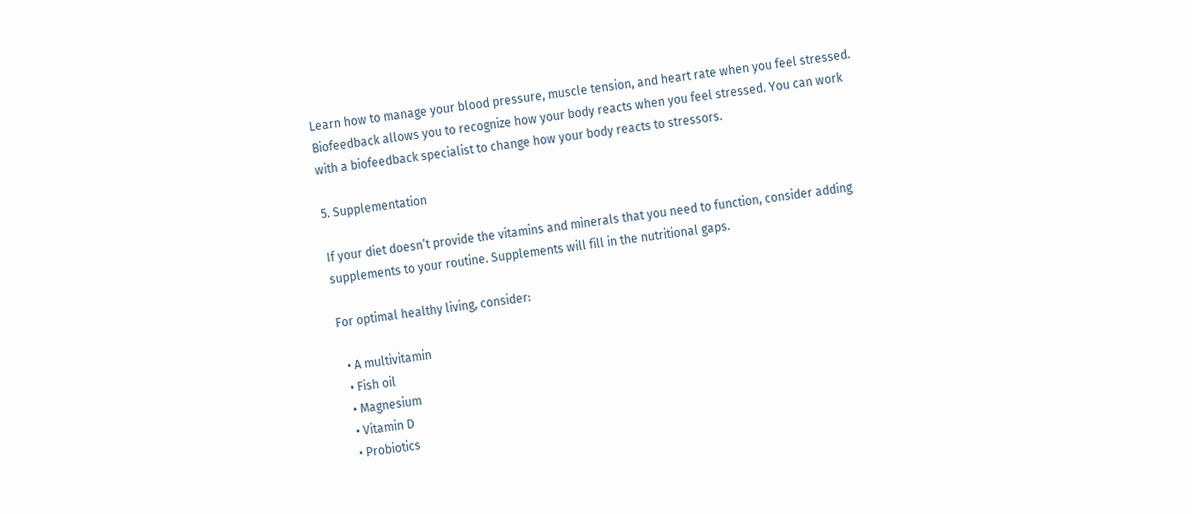Learn how to manage your blood pressure, muscle tension, and heart rate when you feel stressed. Biofeedback allows you to recognize how your body reacts when you feel stressed. You can work with a biofeedback specialist to change how your body reacts to stressors.

5. Supplementation

If your diet doesn’t provide the vitamins and minerals that you need to function, consider adding supplements to your routine. Supplements will fill in the nutritional gaps.

For optimal healthy living, consider:

  • A multivitamin
  • Fish oil
  • Magnesium
  • Vitamin D
  • Probiotics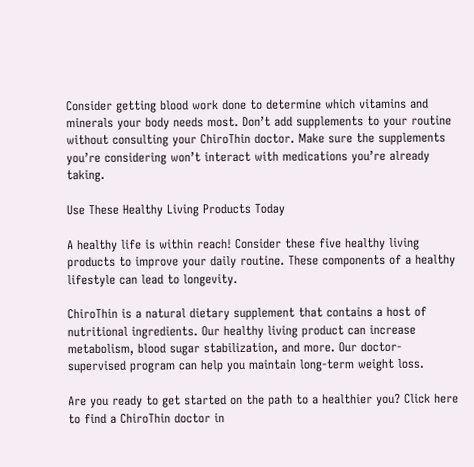Consider getting blood work done to determine which vitamins and minerals your body needs most. Don’t add supplements to your routine without consulting your ChiroThin doctor. Make sure the supplements you’re considering won’t interact with medications you’re already taking.

Use These Healthy Living Products Today

A healthy life is within reach! Consider these five healthy living products to improve your daily routine. These components of a healthy lifestyle can lead to longevity.

ChiroThin is a natural dietary supplement that contains a host of nutritional ingredients. Our healthy living product can increase metabolism, blood sugar stabilization, and more. Our doctor-supervised program can help you maintain long-term weight loss.

Are you ready to get started on the path to a healthier you? Click here to find a ChiroThin doctor in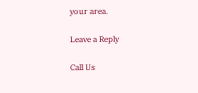your area.

Leave a Reply

Call Us